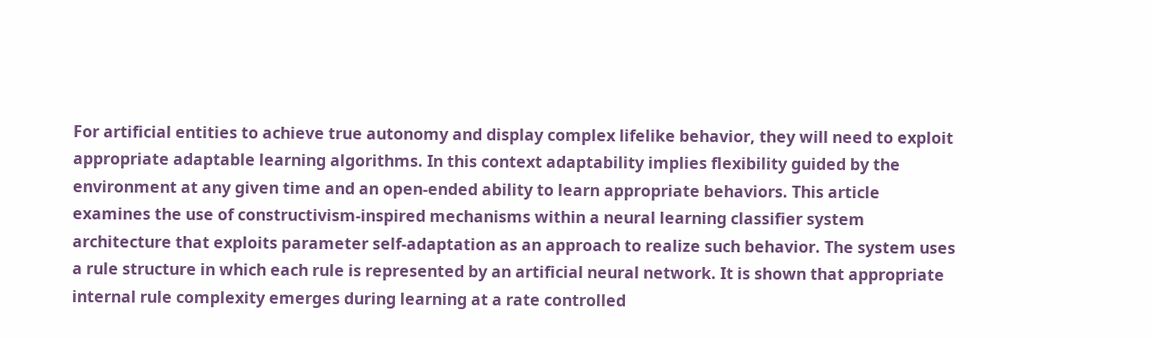For artificial entities to achieve true autonomy and display complex lifelike behavior, they will need to exploit appropriate adaptable learning algorithms. In this context adaptability implies flexibility guided by the environment at any given time and an open-ended ability to learn appropriate behaviors. This article examines the use of constructivism-inspired mechanisms within a neural learning classifier system architecture that exploits parameter self-adaptation as an approach to realize such behavior. The system uses a rule structure in which each rule is represented by an artificial neural network. It is shown that appropriate internal rule complexity emerges during learning at a rate controlled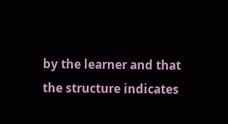by the learner and that the structure indicates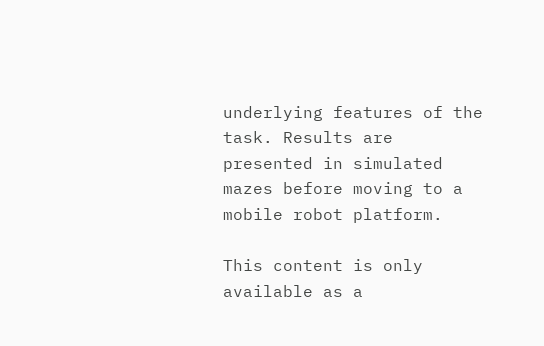underlying features of the task. Results are presented in simulated mazes before moving to a mobile robot platform.

This content is only available as a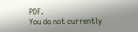PDF.
You do not currently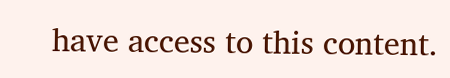have access to this content.